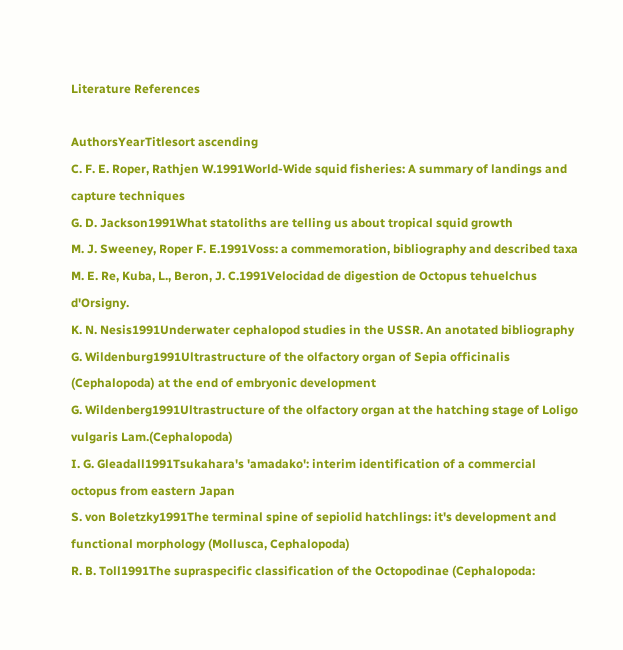Literature References

AuthorsYearTitlesort ascending
C. F. E. Roper, Rathjen W.1991World-Wide squid fisheries: A summary of landings and capture techniques
G. D. Jackson1991What statoliths are telling us about tropical squid growth
M. J. Sweeney, Roper F. E.1991Voss: a commemoration, bibliography and described taxa
M. E. Re, Kuba, L., Beron, J. C.1991Velocidad de digestion de Octopus tehuelchus d'Orsigny.
K. N. Nesis1991Underwater cephalopod studies in the USSR. An anotated bibliography
G. Wildenburg1991Ultrastructure of the olfactory organ of Sepia officinalis (Cephalopoda) at the end of embryonic development
G. Wildenberg1991Ultrastructure of the olfactory organ at the hatching stage of Loligo vulgaris Lam.(Cephalopoda)
I. G. Gleadall1991Tsukahara's 'amadako': interim identification of a commercial octopus from eastern Japan
S. von Boletzky1991The terminal spine of sepiolid hatchlings: it's development and functional morphology (Mollusca, Cephalopoda)
R. B. Toll1991The supraspecific classification of the Octopodinae (Cephalopoda: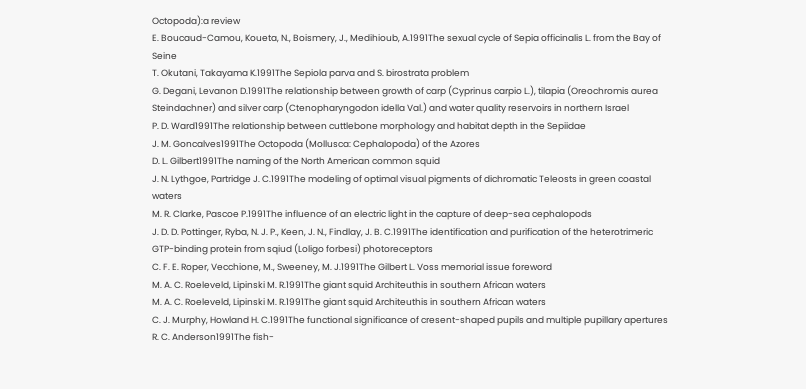Octopoda):a review
E. Boucaud-Camou, Koueta, N., Boismery, J., Medihioub, A.1991The sexual cycle of Sepia officinalis L. from the Bay of Seine
T. Okutani, Takayama K.1991The Sepiola parva and S. birostrata problem
G. Degani, Levanon D.1991The relationship between growth of carp (Cyprinus carpio L.), tilapia (Oreochromis aurea Steindachner) and silver carp (Ctenopharyngodon idella Val.) and water quality reservoirs in northern Israel
P. D. Ward1991The relationship between cuttlebone morphology and habitat depth in the Sepiidae
J. M. Goncalves1991The Octopoda (Mollusca: Cephalopoda) of the Azores
D. L. Gilbert1991The naming of the North American common squid
J. N. Lythgoe, Partridge J. C.1991The modeling of optimal visual pigments of dichromatic Teleosts in green coastal waters
M. R. Clarke, Pascoe P.1991The influence of an electric light in the capture of deep-sea cephalopods
J. D. D. Pottinger, Ryba, N. J. P., Keen, J. N., Findlay, J. B. C.1991The identification and purification of the heterotrimeric GTP-binding protein from sqiud (Loligo forbesi) photoreceptors
C. F. E. Roper, Vecchione, M., Sweeney, M. J.1991The Gilbert L. Voss memorial issue foreword
M. A. C. Roeleveld, Lipinski M. R.1991The giant squid Architeuthis in southern African waters
M. A. C. Roeleveld, Lipinski M. R.1991The giant squid Architeuthis in southern African waters
C. J. Murphy, Howland H. C.1991The functional significance of cresent-shaped pupils and multiple pupillary apertures
R. C. Anderson1991The fish-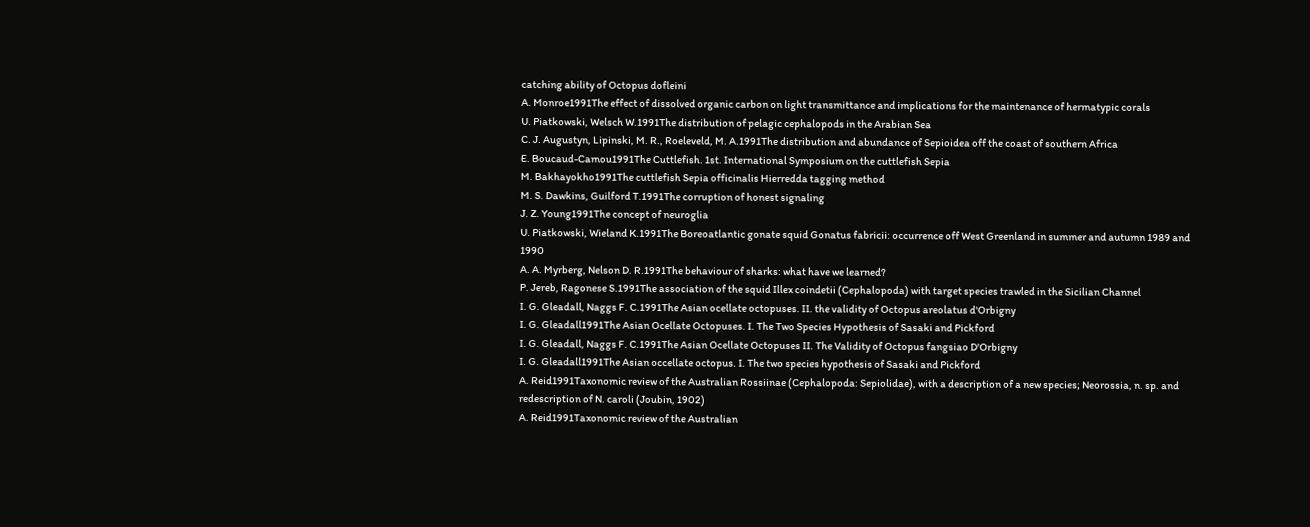catching ability of Octopus dofleini
A. Monroe1991The effect of dissolved organic carbon on light transmittance and implications for the maintenance of hermatypic corals
U. Piatkowski, Welsch W.1991The distribution of pelagic cephalopods in the Arabian Sea
C. J. Augustyn, Lipinski, M. R., Roeleveld, M. A.1991The distribution and abundance of Sepioidea off the coast of southern Africa
E. Boucaud-Camou1991The Cuttlefish. 1st. International Symposium on the cuttlefish Sepia
M. Bakhayokho1991The cuttlefish Sepia officinalis Hierredda tagging method
M. S. Dawkins, Guilford T.1991The corruption of honest signaling
J. Z. Young1991The concept of neuroglia
U. Piatkowski, Wieland K.1991The Boreoatlantic gonate squid Gonatus fabricii: occurrence off West Greenland in summer and autumn 1989 and 1990
A. A. Myrberg, Nelson D. R.1991The behaviour of sharks: what have we learned?
P. Jereb, Ragonese S.1991The association of the squid Illex coindetii (Cephalopoda) with target species trawled in the Sicilian Channel
I. G. Gleadall, Naggs F. C.1991The Asian ocellate octopuses. II. the validity of Octopus areolatus d'Orbigny
I. G. Gleadall1991The Asian Ocellate Octopuses. I. The Two Species Hypothesis of Sasaki and Pickford
I. G. Gleadall, Naggs F. C.1991The Asian Ocellate Octopuses II. The Validity of Octopus fangsiao D'Orbigny
I. G. Gleadall1991The Asian occellate octopus. I. The two species hypothesis of Sasaki and Pickford
A. Reid1991Taxonomic review of the Australian Rossiinae (Cephalopoda: Sepiolidae), with a description of a new species; Neorossia, n. sp. and redescription of N. caroli (Joubin, 1902)
A. Reid1991Taxonomic review of the Australian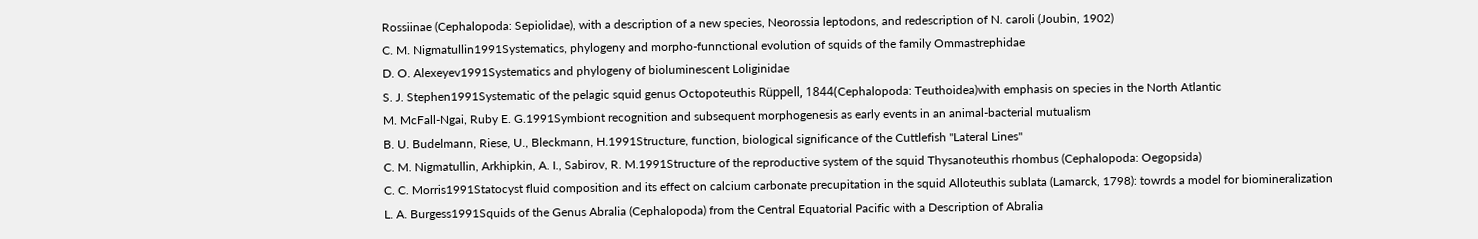Rossiinae (Cephalopoda: Sepiolidae), with a description of a new species, Neorossia leptodons, and redescription of N. caroli (Joubin, 1902)
C. M. Nigmatullin1991Systematics, phylogeny and morpho-funnctional evolution of squids of the family Ommastrephidae
D. O. Alexeyev1991Systematics and phylogeny of bioluminescent Loliginidae
S. J. Stephen1991Systematic of the pelagic squid genus Octopoteuthis Rüppell, 1844(Cephalopoda: Teuthoidea)with emphasis on species in the North Atlantic
M. McFall-Ngai, Ruby E. G.1991Symbiont recognition and subsequent morphogenesis as early events in an animal-bacterial mutualism
B. U. Budelmann, Riese, U., Bleckmann, H.1991Structure, function, biological significance of the Cuttlefish "Lateral Lines"
C. M. Nigmatullin, Arkhipkin, A. I., Sabirov, R. M.1991Structure of the reproductive system of the squid Thysanoteuthis rhombus (Cephalopoda: Oegopsida)
C. C. Morris1991Statocyst fluid composition and its effect on calcium carbonate precupitation in the squid Alloteuthis sublata (Lamarck, 1798): towrds a model for biomineralization
L. A. Burgess1991Squids of the Genus Abralia (Cephalopoda) from the Central Equatorial Pacific with a Description of Abralia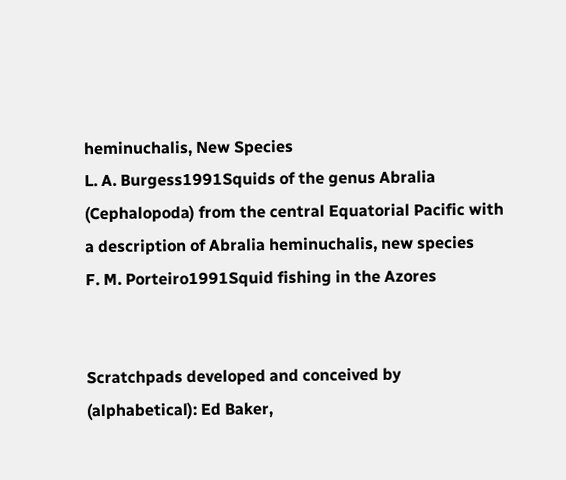heminuchalis, New Species
L. A. Burgess1991Squids of the genus Abralia (Cephalopoda) from the central Equatorial Pacific with a description of Abralia heminuchalis, new species
F. M. Porteiro1991Squid fishing in the Azores


Scratchpads developed and conceived by (alphabetical): Ed Baker,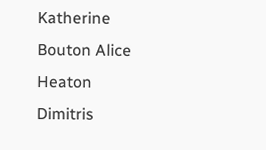Katherine Bouton Alice Heaton Dimitris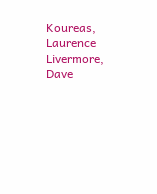Koureas, Laurence Livermore, Dave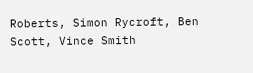Roberts, Simon Rycroft, Ben Scott, Vince Smith